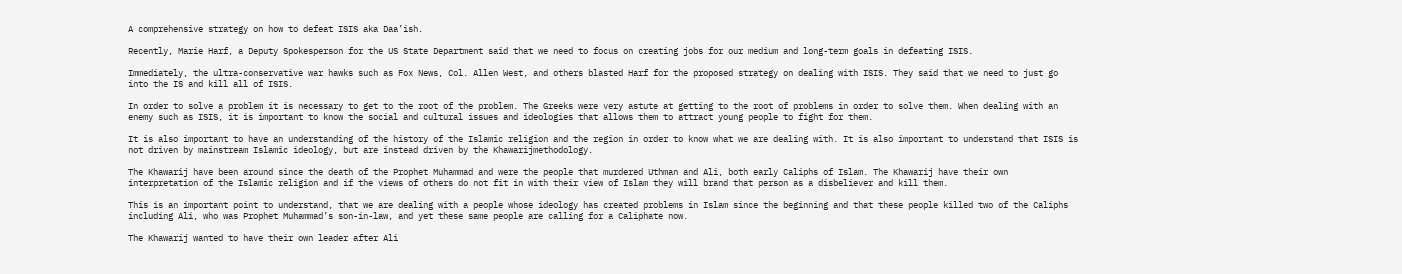A comprehensive strategy on how to defeat ISIS aka Daa’ish.

Recently, Marie Harf, a Deputy Spokesperson for the US State Department said that we need to focus on creating jobs for our medium and long-term goals in defeating ISIS.

Immediately, the ultra-conservative war hawks such as Fox News, Col. Allen West, and others blasted Harf for the proposed strategy on dealing with ISIS. They said that we need to just go into the IS and kill all of ISIS.

In order to solve a problem it is necessary to get to the root of the problem. The Greeks were very astute at getting to the root of problems in order to solve them. When dealing with an enemy such as ISIS, it is important to know the social and cultural issues and ideologies that allows them to attract young people to fight for them.

It is also important to have an understanding of the history of the Islamic religion and the region in order to know what we are dealing with. It is also important to understand that ISIS is not driven by mainstream Islamic ideology, but are instead driven by the Khawarijmethodology.

The Khawarij have been around since the death of the Prophet Muhammad and were the people that murdered Uthman and Ali, both early Caliphs of Islam. The Khawarij have their own interpretation of the Islamic religion and if the views of others do not fit in with their view of Islam they will brand that person as a disbeliever and kill them.

This is an important point to understand, that we are dealing with a people whose ideology has created problems in Islam since the beginning and that these people killed two of the Caliphs including Ali, who was Prophet Muhammad’s son-in-law, and yet these same people are calling for a Caliphate now.

The Khawarij wanted to have their own leader after Ali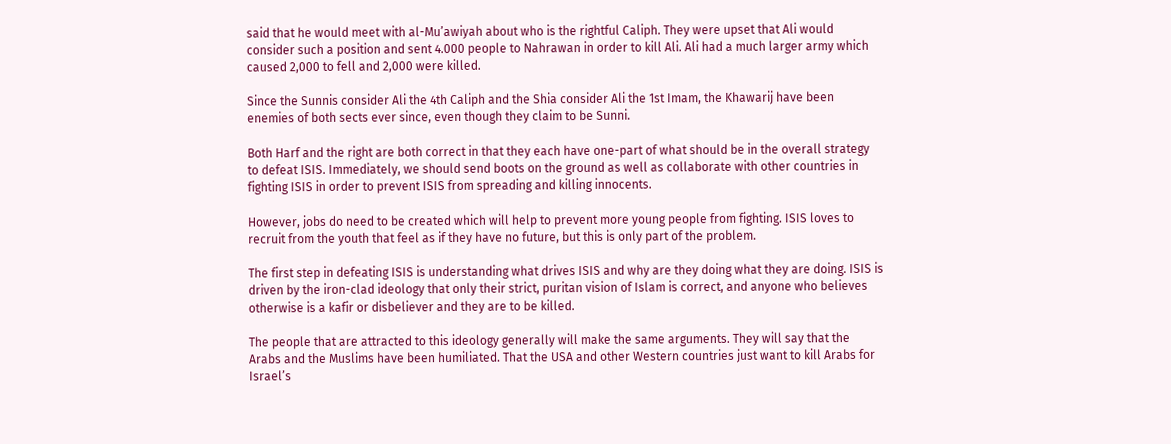said that he would meet with al-Mu’awiyah about who is the rightful Caliph. They were upset that Ali would consider such a position and sent 4.000 people to Nahrawan in order to kill Ali. Ali had a much larger army which caused 2,000 to fell and 2,000 were killed.

Since the Sunnis consider Ali the 4th Caliph and the Shia consider Ali the 1st Imam, the Khawarij have been enemies of both sects ever since, even though they claim to be Sunni.

Both Harf and the right are both correct in that they each have one-part of what should be in the overall strategy to defeat ISIS. Immediately, we should send boots on the ground as well as collaborate with other countries in fighting ISIS in order to prevent ISIS from spreading and killing innocents.

However, jobs do need to be created which will help to prevent more young people from fighting. ISIS loves to recruit from the youth that feel as if they have no future, but this is only part of the problem.

The first step in defeating ISIS is understanding what drives ISIS and why are they doing what they are doing. ISIS is driven by the iron-clad ideology that only their strict, puritan vision of Islam is correct, and anyone who believes otherwise is a kafir or disbeliever and they are to be killed.

The people that are attracted to this ideology generally will make the same arguments. They will say that the Arabs and the Muslims have been humiliated. That the USA and other Western countries just want to kill Arabs for Israel’s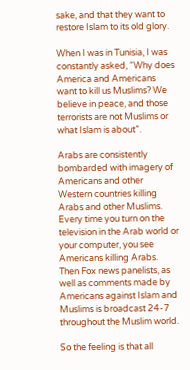sake, and that they want to restore Islam to its old glory.

When I was in Tunisia, I was constantly asked, “Why does America and Americans want to kill us Muslims? We believe in peace, and those terrorists are not Muslims or what Islam is about”.

Arabs are consistently bombarded with imagery of Americans and other Western countries killing Arabs and other Muslims. Every time you turn on the television in the Arab world or your computer, you see Americans killing Arabs. Then Fox news panelists, as well as comments made by Americans against Islam and Muslims is broadcast 24-7 throughout the Muslim world.

So the feeling is that all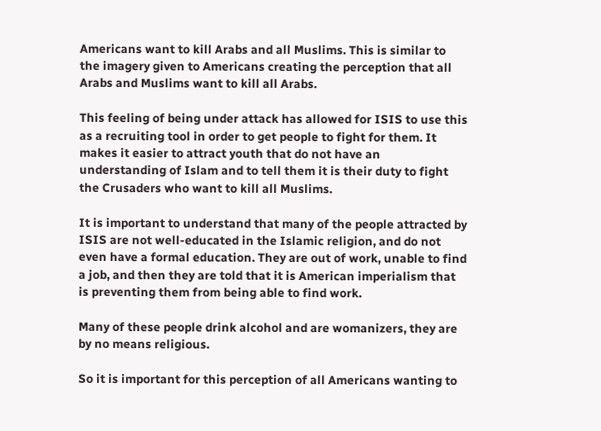Americans want to kill Arabs and all Muslims. This is similar to the imagery given to Americans creating the perception that all Arabs and Muslims want to kill all Arabs.

This feeling of being under attack has allowed for ISIS to use this as a recruiting tool in order to get people to fight for them. It makes it easier to attract youth that do not have an understanding of Islam and to tell them it is their duty to fight the Crusaders who want to kill all Muslims.

It is important to understand that many of the people attracted by ISIS are not well-educated in the Islamic religion, and do not even have a formal education. They are out of work, unable to find a job, and then they are told that it is American imperialism that is preventing them from being able to find work.

Many of these people drink alcohol and are womanizers, they are by no means religious.

So it is important for this perception of all Americans wanting to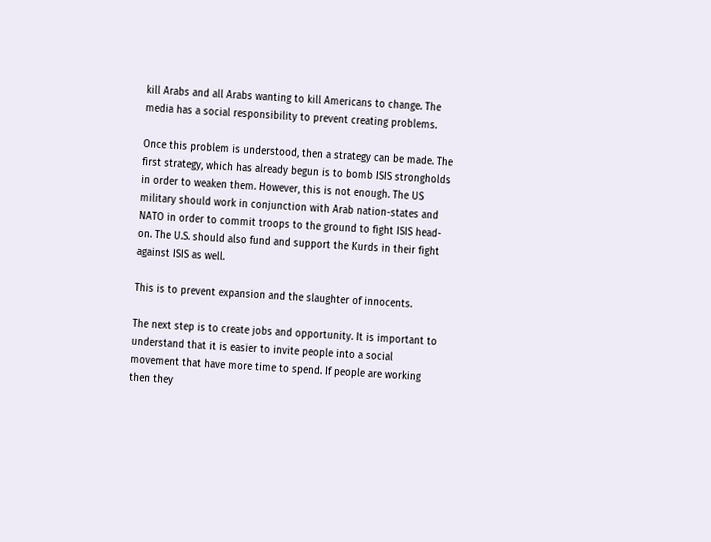kill Arabs and all Arabs wanting to kill Americans to change. The media has a social responsibility to prevent creating problems.

Once this problem is understood, then a strategy can be made. The first strategy, which has already begun is to bomb ISIS strongholds in order to weaken them. However, this is not enough. The US military should work in conjunction with Arab nation-states and NATO in order to commit troops to the ground to fight ISIS head-on. The U.S. should also fund and support the Kurds in their fight against ISIS as well.

This is to prevent expansion and the slaughter of innocents.

The next step is to create jobs and opportunity. It is important to understand that it is easier to invite people into a social movement that have more time to spend. If people are working then they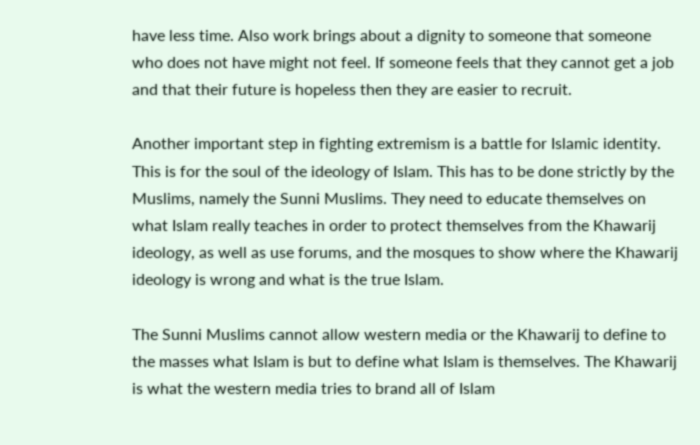have less time. Also work brings about a dignity to someone that someone who does not have might not feel. If someone feels that they cannot get a job and that their future is hopeless then they are easier to recruit.

Another important step in fighting extremism is a battle for Islamic identity. This is for the soul of the ideology of Islam. This has to be done strictly by the Muslims, namely the Sunni Muslims. They need to educate themselves on what Islam really teaches in order to protect themselves from the Khawarij ideology, as well as use forums, and the mosques to show where the Khawarij ideology is wrong and what is the true Islam.

The Sunni Muslims cannot allow western media or the Khawarij to define to the masses what Islam is but to define what Islam is themselves. The Khawarij is what the western media tries to brand all of Islam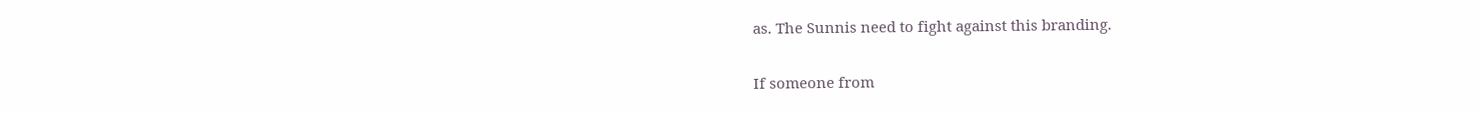as. The Sunnis need to fight against this branding.

If someone from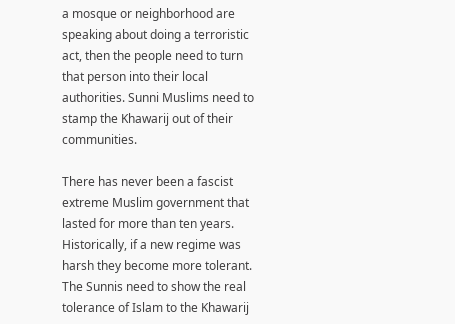a mosque or neighborhood are speaking about doing a terroristic act, then the people need to turn that person into their local authorities. Sunni Muslims need to stamp the Khawarij out of their communities.

There has never been a fascist extreme Muslim government that lasted for more than ten years. Historically, if a new regime was harsh they become more tolerant. The Sunnis need to show the real tolerance of Islam to the Khawarij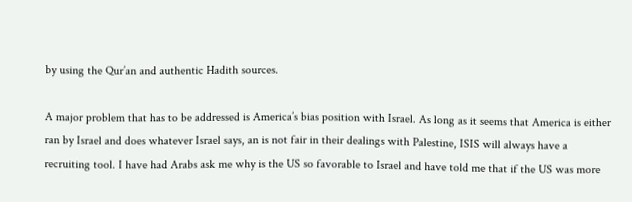by using the Qur’an and authentic Hadith sources.

A major problem that has to be addressed is America’s bias position with Israel. As long as it seems that America is either ran by Israel and does whatever Israel says, an is not fair in their dealings with Palestine, ISIS will always have a recruiting tool. I have had Arabs ask me why is the US so favorable to Israel and have told me that if the US was more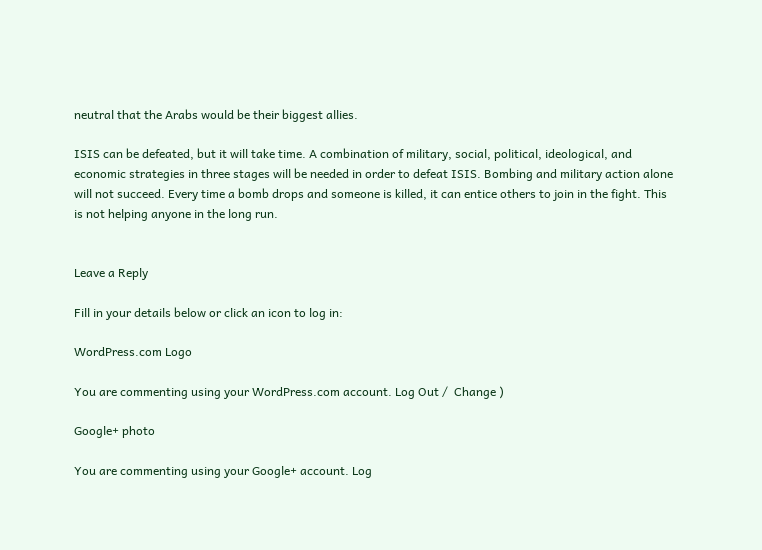neutral that the Arabs would be their biggest allies.

ISIS can be defeated, but it will take time. A combination of military, social, political, ideological, and economic strategies in three stages will be needed in order to defeat ISIS. Bombing and military action alone will not succeed. Every time a bomb drops and someone is killed, it can entice others to join in the fight. This is not helping anyone in the long run.


Leave a Reply

Fill in your details below or click an icon to log in:

WordPress.com Logo

You are commenting using your WordPress.com account. Log Out /  Change )

Google+ photo

You are commenting using your Google+ account. Log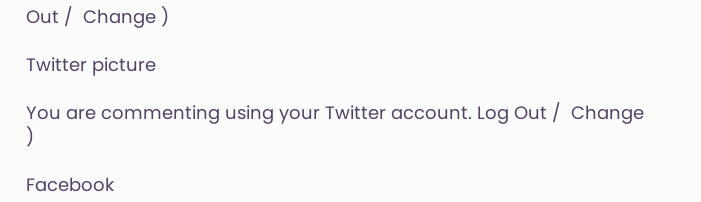Out /  Change )

Twitter picture

You are commenting using your Twitter account. Log Out /  Change )

Facebook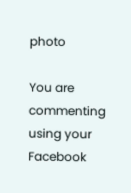photo

You are commenting using your Facebook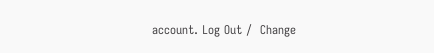account. Log Out /  Change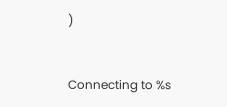)


Connecting to %s